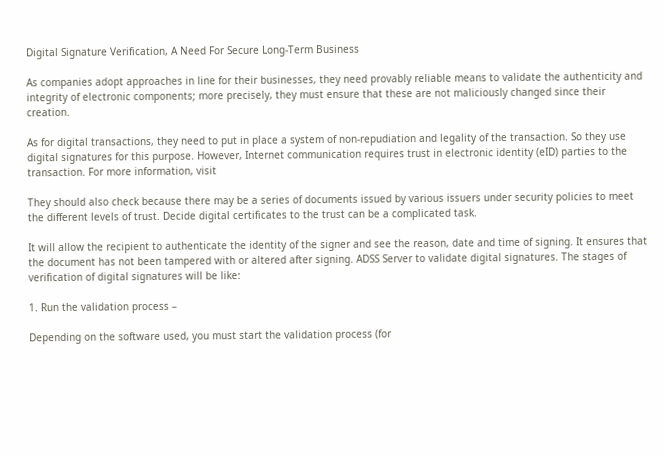Digital Signature Verification, A Need For Secure Long-Term Business

As companies adopt approaches in line for their businesses, they need provably reliable means to validate the authenticity and integrity of electronic components; more precisely, they must ensure that these are not maliciously changed since their creation.

As for digital transactions, they need to put in place a system of non-repudiation and legality of the transaction. So they use digital signatures for this purpose. However, Internet communication requires trust in electronic identity (eID) parties to the transaction. For more information, visit

They should also check because there may be a series of documents issued by various issuers under security policies to meet the different levels of trust. Decide digital certificates to the trust can be a complicated task.

It will allow the recipient to authenticate the identity of the signer and see the reason, date and time of signing. It ensures that the document has not been tampered with or altered after signing. ADSS Server to validate digital signatures. The stages of verification of digital signatures will be like:

1. Run the validation process –

Depending on the software used, you must start the validation process (for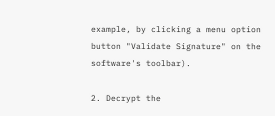example, by clicking a menu option button "Validate Signature" on the software's toolbar).

2. Decrypt the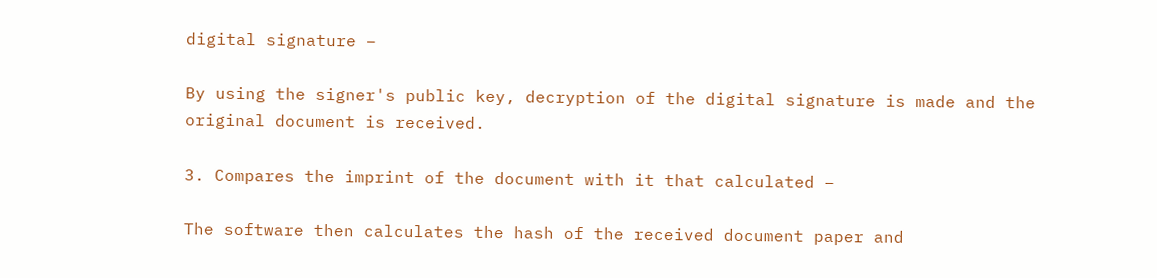digital signature –

By using the signer's public key, decryption of the digital signature is made and the original document is received.

3. Compares the imprint of the document with it that calculated –

The software then calculates the hash of the received document paper and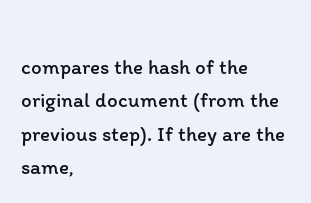compares the hash of the original document (from the previous step). If they are the same,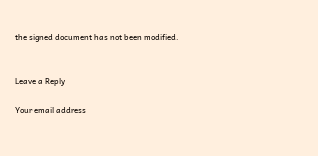the signed document has not been modified.


Leave a Reply

Your email address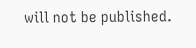will not be published.